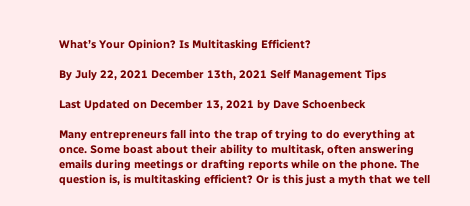What’s Your Opinion? Is Multitasking Efficient?

By July 22, 2021 December 13th, 2021 Self Management Tips

Last Updated on December 13, 2021 by Dave Schoenbeck

Many entrepreneurs fall into the trap of trying to do everything at once. Some boast about their ability to multitask, often answering emails during meetings or drafting reports while on the phone. The question is, is multitasking efficient? Or is this just a myth that we tell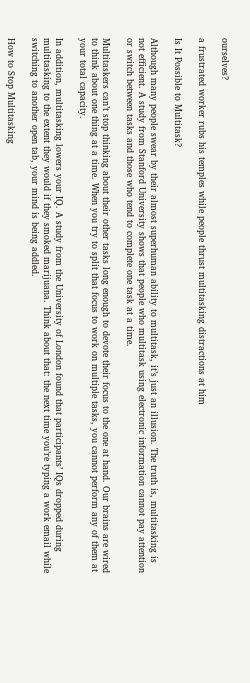ourselves?

a frustrated worker rubs his temples while people thrust multitasking distractions at him

Is It Possible to Multitask?

Although many people swear by their almost superhuman ability to multitask, it’s just an illusion. The truth is, multitasking is not efficient. A study from Stanford University shows that people who multitask using electronic information cannot pay attention or switch between tasks and those who tend to complete one task at a time.

Multitaskers can’t stop thinking about their other tasks long enough to devote their focus to the one at hand. Our brains are wired to think about one thing at a time. When you try to split that focus to work on multiple tasks, you cannot perform any of them at your total capacity.

In addition, multitasking lowers your IQ. A study from the University of London found that participants’ IQs dropped during multitasking to the extent they would if they smoked marijuana. Think about that: the next time you’re typing a work email while switching to another open tab, your mind is being addled.

How to Stop Multitasking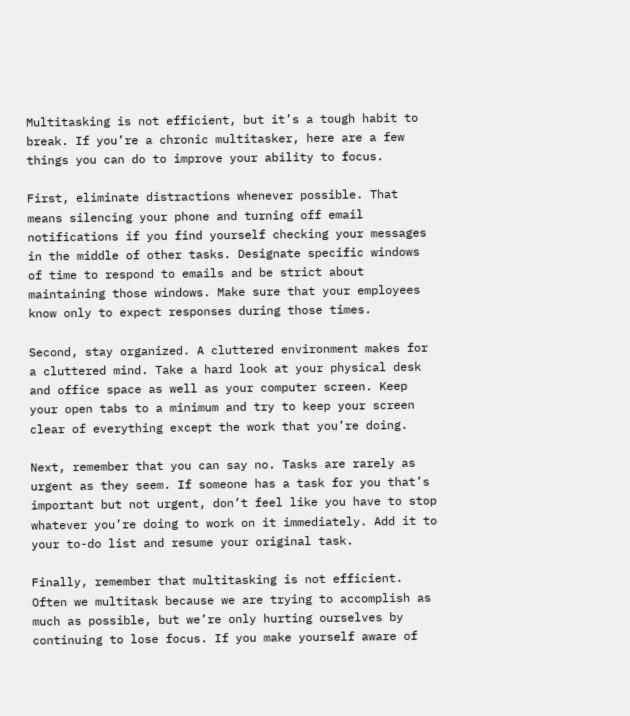Multitasking is not efficient, but it’s a tough habit to break. If you’re a chronic multitasker, here are a few things you can do to improve your ability to focus.

First, eliminate distractions whenever possible. That means silencing your phone and turning off email notifications if you find yourself checking your messages in the middle of other tasks. Designate specific windows of time to respond to emails and be strict about maintaining those windows. Make sure that your employees know only to expect responses during those times.

Second, stay organized. A cluttered environment makes for a cluttered mind. Take a hard look at your physical desk and office space as well as your computer screen. Keep your open tabs to a minimum and try to keep your screen clear of everything except the work that you’re doing.

Next, remember that you can say no. Tasks are rarely as urgent as they seem. If someone has a task for you that’s important but not urgent, don’t feel like you have to stop whatever you’re doing to work on it immediately. Add it to your to-do list and resume your original task.

Finally, remember that multitasking is not efficient. Often we multitask because we are trying to accomplish as much as possible, but we’re only hurting ourselves by continuing to lose focus. If you make yourself aware of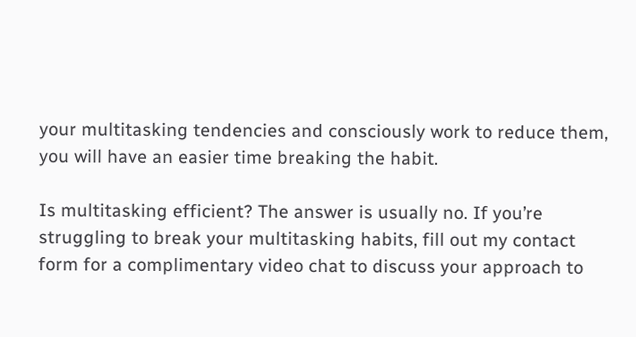your multitasking tendencies and consciously work to reduce them, you will have an easier time breaking the habit.

Is multitasking efficient? The answer is usually no. If you’re struggling to break your multitasking habits, fill out my contact form for a complimentary video chat to discuss your approach to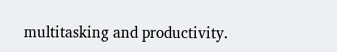multitasking and productivity.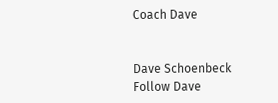Coach Dave


Dave Schoenbeck
Follow Dave